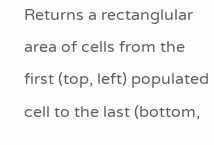Returns a rectanglular area of cells from the first (top, left) populated cell to the last (bottom,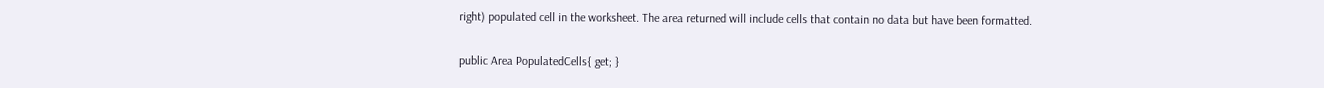right) populated cell in the worksheet. The area returned will include cells that contain no data but have been formatted.

public Area PopulatedCells{ get; }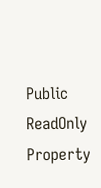Public ReadOnly Property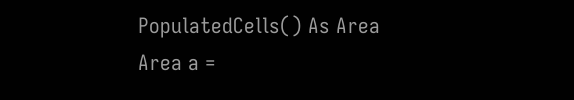PopulatedCells() As Area
Area a =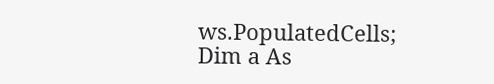ws.PopulatedCells;
Dim a As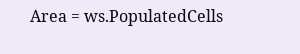Area = ws.PopulatedCells